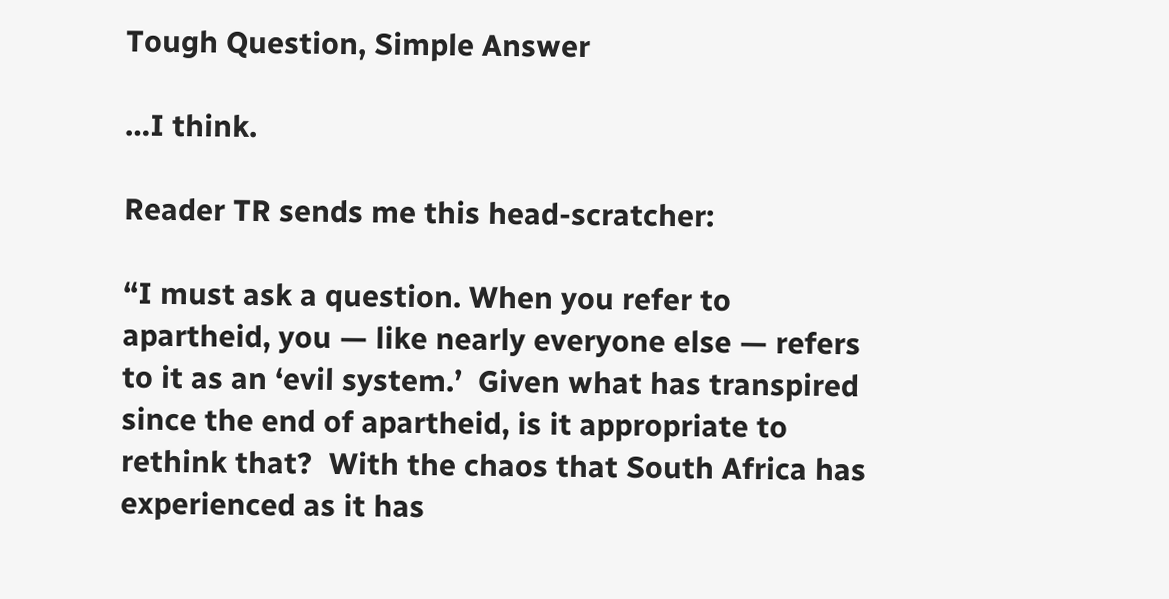Tough Question, Simple Answer

…I think.

Reader TR sends me this head-scratcher:

“I must ask a question. When you refer to apartheid, you — like nearly everyone else — refers to it as an ‘evil system.’  Given what has transpired since the end of apartheid, is it appropriate to rethink that?  With the chaos that South Africa has experienced as it has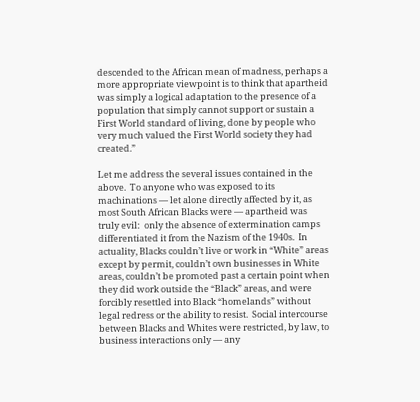descended to the African mean of madness, perhaps a more appropriate viewpoint is to think that apartheid was simply a logical adaptation to the presence of a population that simply cannot support or sustain a First World standard of living, done by people who very much valued the First World society they had created.”

Let me address the several issues contained in the above.  To anyone who was exposed to its machinations — let alone directly affected by it, as most South African Blacks were — apartheid was  truly evil:  only the absence of extermination camps differentiated it from the Nazism of the 1940s.  In actuality, Blacks couldn’t live or work in “White” areas except by permit, couldn’t own businesses in White areas, couldn’t be promoted past a certain point when they did work outside the “Black” areas, and were forcibly resettled into Black “homelands” without legal redress or the ability to resist.  Social intercourse between Blacks and Whites were restricted, by law, to business interactions only — any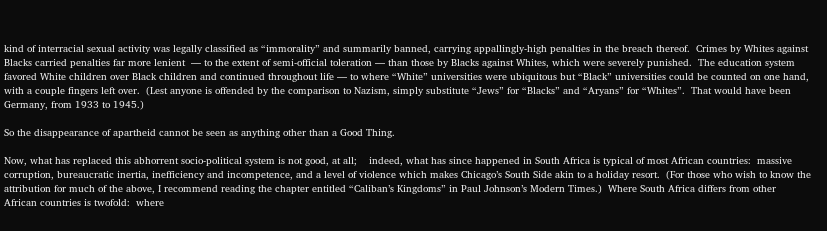kind of interracial sexual activity was legally classified as “immorality” and summarily banned, carrying appallingly-high penalties in the breach thereof.  Crimes by Whites against Blacks carried penalties far more lenient  — to the extent of semi-official toleration — than those by Blacks against Whites, which were severely punished.  The education system favored White children over Black children and continued throughout life — to where “White” universities were ubiquitous but “Black” universities could be counted on one hand, with a couple fingers left over.  (Lest anyone is offended by the comparison to Nazism, simply substitute “Jews” for “Blacks” and “Aryans” for “Whites”.  That would have been Germany, from 1933 to 1945.)

So the disappearance of apartheid cannot be seen as anything other than a Good Thing.

Now, what has replaced this abhorrent socio-political system is not good, at all;    indeed, what has since happened in South Africa is typical of most African countries:  massive corruption, bureaucratic inertia, inefficiency and incompetence, and a level of violence which makes Chicago’s South Side akin to a holiday resort.  (For those who wish to know the attribution for much of the above, I recommend reading the chapter entitled “Caliban’s Kingdoms” in Paul Johnson’s Modern Times.)  Where South Africa differs from other African countries is twofold:  where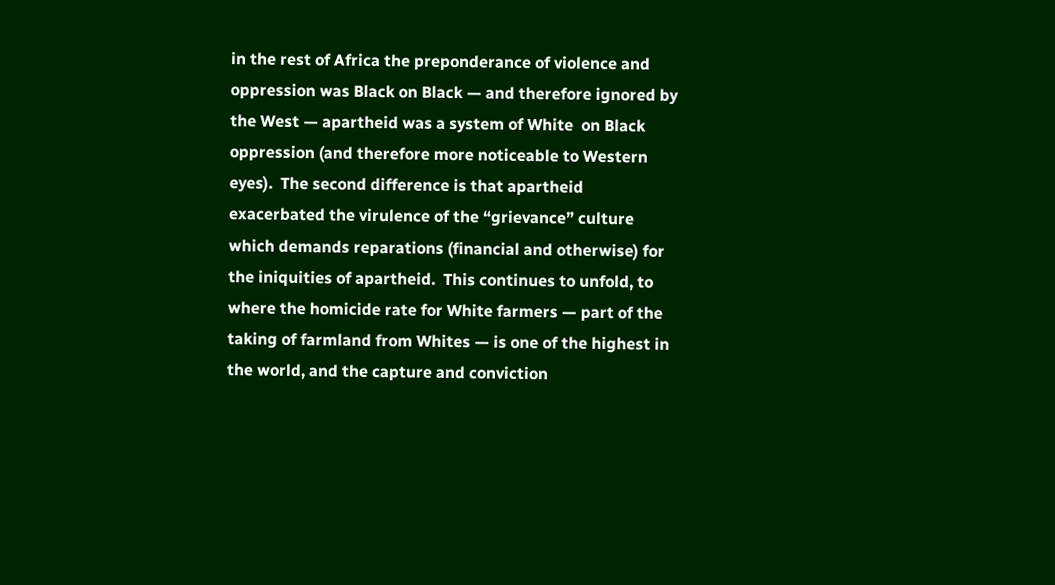in the rest of Africa the preponderance of violence and oppression was Black on Black — and therefore ignored by the West — apartheid was a system of White  on Black oppression (and therefore more noticeable to Western eyes).  The second difference is that apartheid exacerbated the virulence of the “grievance” culture which demands reparations (financial and otherwise) for the iniquities of apartheid.  This continues to unfold, to where the homicide rate for White farmers — part of the taking of farmland from Whites — is one of the highest in the world, and the capture and conviction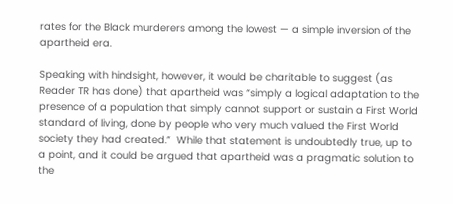rates for the Black murderers among the lowest — a simple inversion of the apartheid era.

Speaking with hindsight, however, it would be charitable to suggest (as Reader TR has done) that apartheid was “simply a logical adaptation to the presence of a population that simply cannot support or sustain a First World standard of living, done by people who very much valued the First World society they had created.”  While that statement is undoubtedly true, up to a point, and it could be argued that apartheid was a pragmatic solution to the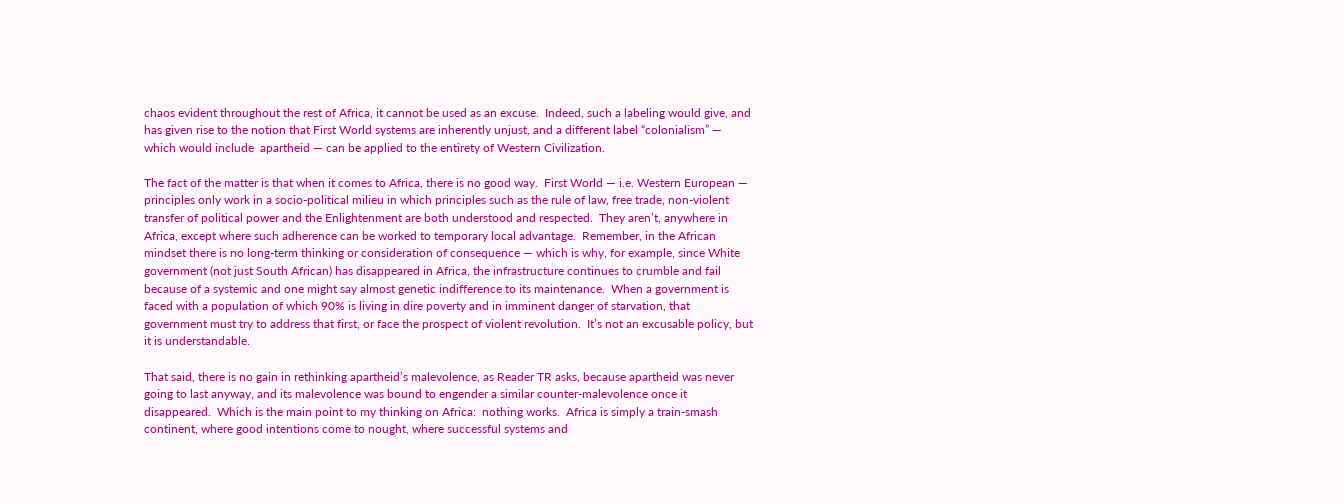chaos evident throughout the rest of Africa, it cannot be used as an excuse.  Indeed, such a labeling would give, and has given rise to the notion that First World systems are inherently unjust, and a different label “colonialism” — which would include  apartheid — can be applied to the entirety of Western Civilization.

The fact of the matter is that when it comes to Africa, there is no good way.  First World — i.e. Western European — principles only work in a socio-political milieu in which principles such as the rule of law, free trade, non-violent transfer of political power and the Enlightenment are both understood and respected.  They aren’t, anywhere in Africa, except where such adherence can be worked to temporary local advantage.  Remember, in the African mindset there is no long-term thinking or consideration of consequence — which is why, for example, since White government (not just South African) has disappeared in Africa, the infrastructure continues to crumble and fail because of a systemic and one might say almost genetic indifference to its maintenance.  When a government is faced with a population of which 90% is living in dire poverty and in imminent danger of starvation, that government must try to address that first, or face the prospect of violent revolution.  It’s not an excusable policy, but it is understandable.

That said, there is no gain in rethinking apartheid’s malevolence, as Reader TR asks, because apartheid was never going to last anyway, and its malevolence was bound to engender a similar counter-malevolence once it disappeared.  Which is the main point to my thinking on Africa:  nothing works.  Africa is simply a train-smash continent, where good intentions come to nought, where successful systems and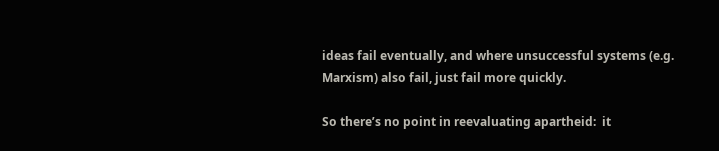ideas fail eventually, and where unsuccessful systems (e.g. Marxism) also fail, just fail more quickly.

So there’s no point in reevaluating apartheid:  it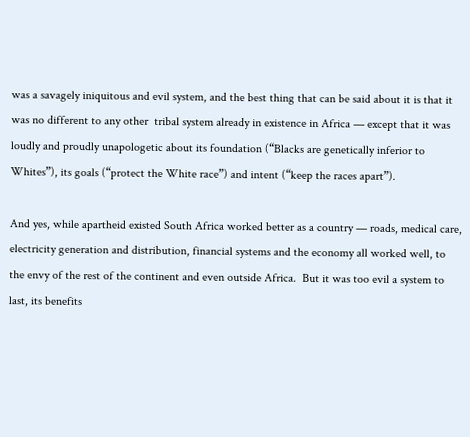was a savagely iniquitous and evil system, and the best thing that can be said about it is that it was no different to any other  tribal system already in existence in Africa — except that it was loudly and proudly unapologetic about its foundation (“Blacks are genetically inferior to Whites”), its goals (“protect the White race”) and intent (“keep the races apart”).

And yes, while apartheid existed South Africa worked better as a country — roads, medical care, electricity generation and distribution, financial systems and the economy all worked well, to the envy of the rest of the continent and even outside Africa.  But it was too evil a system to last, its benefits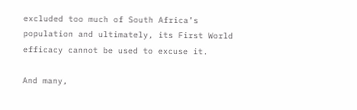excluded too much of South Africa’s population and ultimately, its First World efficacy cannot be used to excuse it.

And many,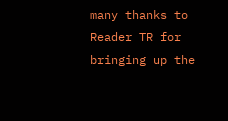many thanks to Reader TR for bringing up the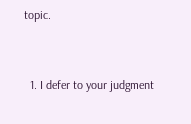topic.


  1. I defer to your judgment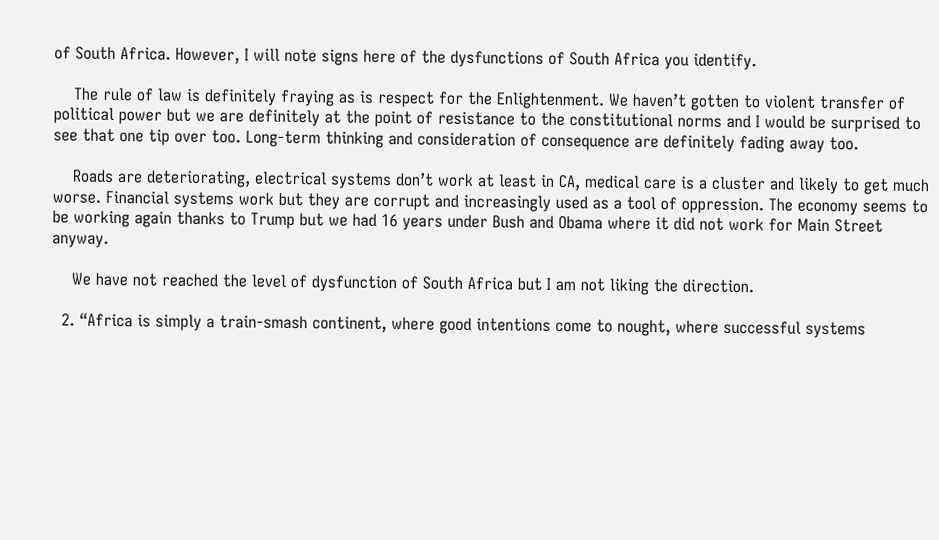of South Africa. However, I will note signs here of the dysfunctions of South Africa you identify.

    The rule of law is definitely fraying as is respect for the Enlightenment. We haven’t gotten to violent transfer of political power but we are definitely at the point of resistance to the constitutional norms and I would be surprised to see that one tip over too. Long-term thinking and consideration of consequence are definitely fading away too.

    Roads are deteriorating, electrical systems don’t work at least in CA, medical care is a cluster and likely to get much worse. Financial systems work but they are corrupt and increasingly used as a tool of oppression. The economy seems to be working again thanks to Trump but we had 16 years under Bush and Obama where it did not work for Main Street anyway.

    We have not reached the level of dysfunction of South Africa but I am not liking the direction.

  2. “Africa is simply a train-smash continent, where good intentions come to nought, where successful systems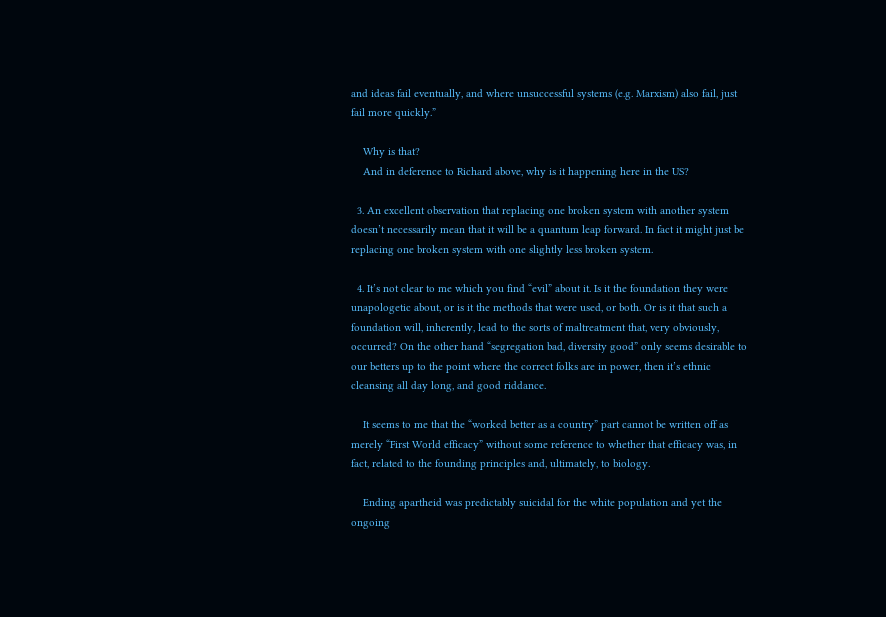and ideas fail eventually, and where unsuccessful systems (e.g. Marxism) also fail, just fail more quickly.”

    Why is that?
    And in deference to Richard above, why is it happening here in the US?

  3. An excellent observation that replacing one broken system with another system doesn’t necessarily mean that it will be a quantum leap forward. In fact it might just be replacing one broken system with one slightly less broken system.

  4. It’s not clear to me which you find “evil” about it. Is it the foundation they were unapologetic about, or is it the methods that were used, or both. Or is it that such a foundation will, inherently, lead to the sorts of maltreatment that, very obviously, occurred? On the other hand “segregation bad, diversity good” only seems desirable to our betters up to the point where the correct folks are in power, then it’s ethnic cleansing all day long, and good riddance.

    It seems to me that the “worked better as a country” part cannot be written off as merely “First World efficacy” without some reference to whether that efficacy was, in fact, related to the founding principles and, ultimately, to biology.

    Ending apartheid was predictably suicidal for the white population and yet the ongoing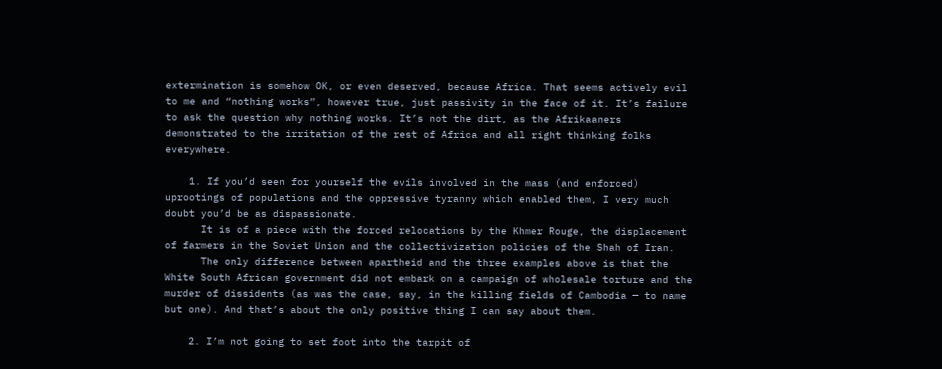extermination is somehow OK, or even deserved, because Africa. That seems actively evil to me and “nothing works”, however true, just passivity in the face of it. It’s failure to ask the question why nothing works. It’s not the dirt, as the Afrikaaners demonstrated to the irritation of the rest of Africa and all right thinking folks everywhere.

    1. If you’d seen for yourself the evils involved in the mass (and enforced) uprootings of populations and the oppressive tyranny which enabled them, I very much doubt you’d be as dispassionate.
      It is of a piece with the forced relocations by the Khmer Rouge, the displacement of farmers in the Soviet Union and the collectivization policies of the Shah of Iran.
      The only difference between apartheid and the three examples above is that the White South African government did not embark on a campaign of wholesale torture and the murder of dissidents (as was the case, say, in the killing fields of Cambodia — to name but one). And that’s about the only positive thing I can say about them.

    2. I’m not going to set foot into the tarpit of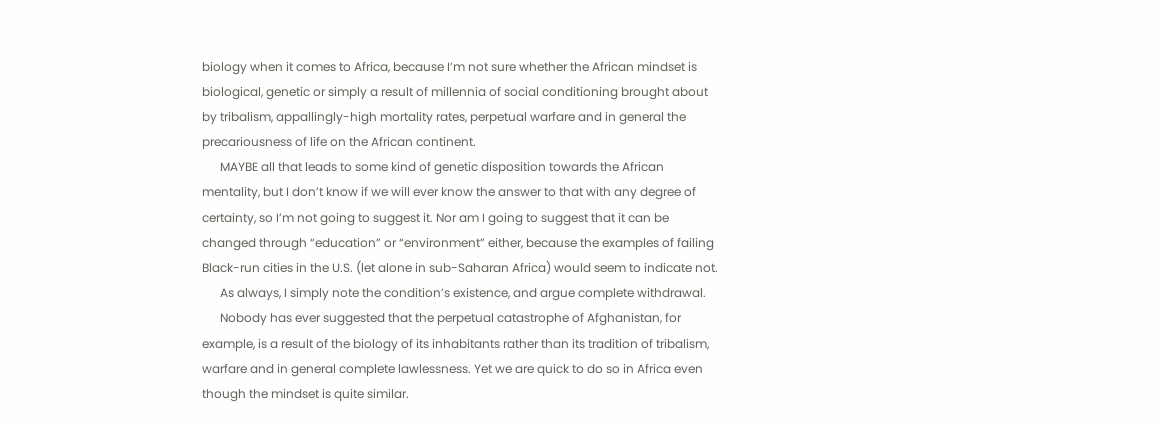biology when it comes to Africa, because I’m not sure whether the African mindset is biological, genetic or simply a result of millennia of social conditioning brought about by tribalism, appallingly-high mortality rates, perpetual warfare and in general the precariousness of life on the African continent.
      MAYBE all that leads to some kind of genetic disposition towards the African mentality, but I don’t know if we will ever know the answer to that with any degree of certainty, so I’m not going to suggest it. Nor am I going to suggest that it can be changed through “education” or “environment” either, because the examples of failing Black-run cities in the U.S. (let alone in sub-Saharan Africa) would seem to indicate not.
      As always, I simply note the condition’s existence, and argue complete withdrawal.
      Nobody has ever suggested that the perpetual catastrophe of Afghanistan, for example, is a result of the biology of its inhabitants rather than its tradition of tribalism, warfare and in general complete lawlessness. Yet we are quick to do so in Africa even though the mindset is quite similar.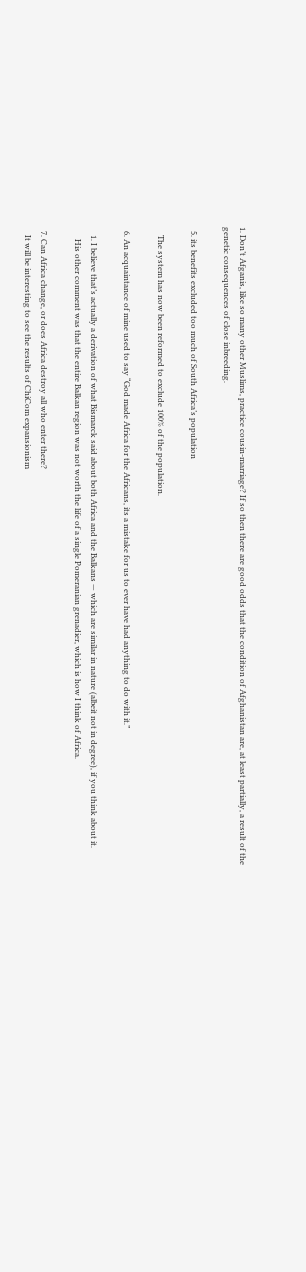1. Don’t Afganis, like so many other Muslims, practice cousin-marriage? If so then there are good odds that the condition of Afghanistan are, at least partially, a result of the genetic consequences of close inbreeding.

  5. its benefits excluded too much of South Africa’s population

    The system has now been reformed to exclude 100% of the population.

  6. An acquaintance of mine used to say “God made Africa for the Africans, its a mistake for us to ever have had anything to do with it.”

    1. I believe that’s actually a derivation of what Bismarck said about both Africa and the Balkans — which are similar in nature (albeit not in degree), if you think about it.
      His other comment was that the entire Balkan region was not worth the life of a single Pomeranian grenadier, which is how I think of Africa.

  7. Can Africa change, or does Africa destroy all who enter there?
    It will be interesting to see the results of ChiCom expansionism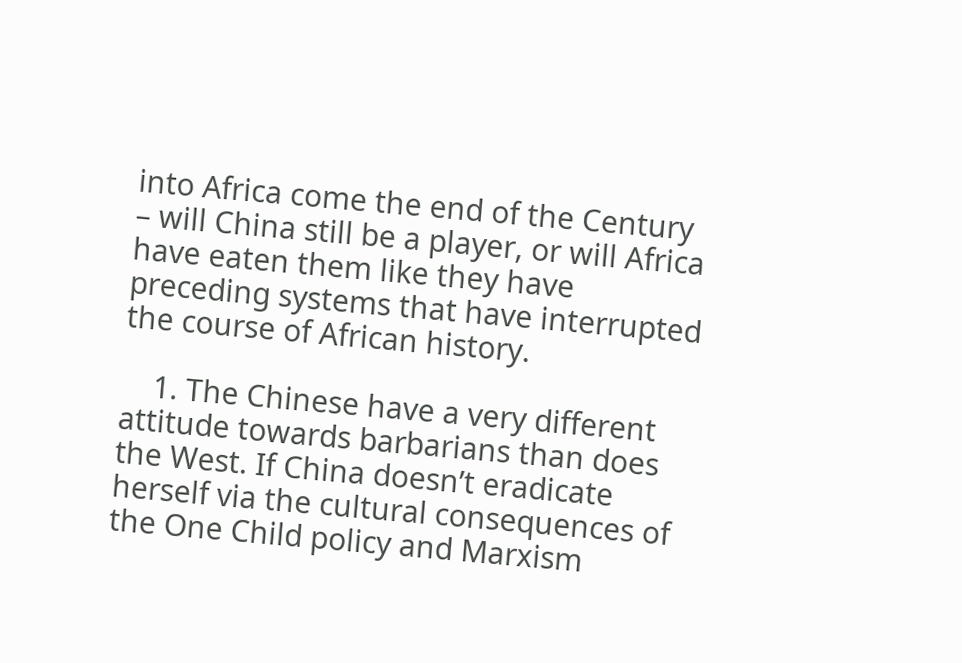into Africa come the end of the Century – will China still be a player, or will Africa have eaten them like they have preceding systems that have interrupted the course of African history.

    1. The Chinese have a very different attitude towards barbarians than does the West. If China doesn’t eradicate herself via the cultural consequences of the One Child policy and Marxism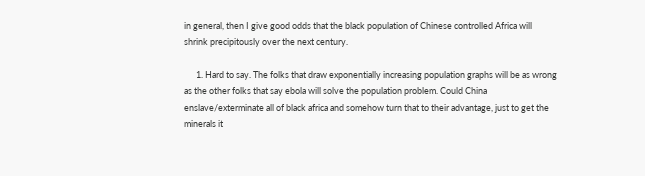in general, then I give good odds that the black population of Chinese controlled Africa will shrink precipitously over the next century.

      1. Hard to say. The folks that draw exponentially increasing population graphs will be as wrong as the other folks that say ebola will solve the population problem. Could China enslave/exterminate all of black africa and somehow turn that to their advantage, just to get the minerals it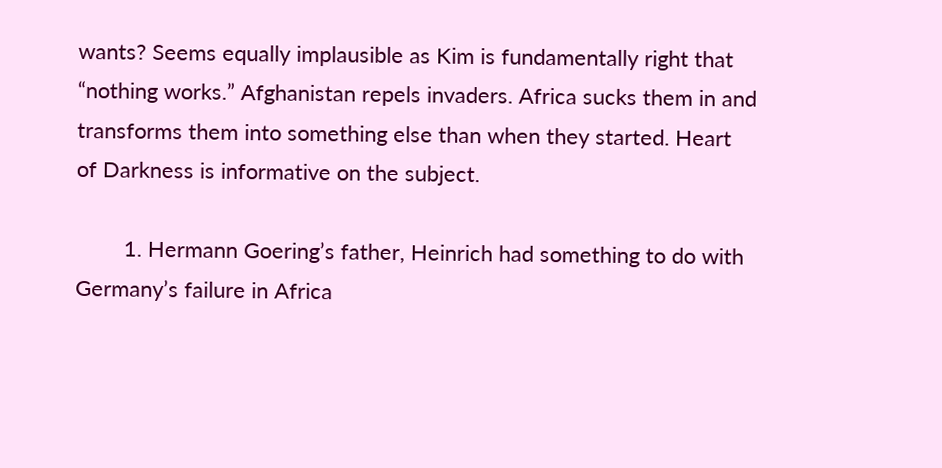wants? Seems equally implausible as Kim is fundamentally right that “nothing works.” Afghanistan repels invaders. Africa sucks them in and transforms them into something else than when they started. Heart of Darkness is informative on the subject.

        1. Hermann Goering’s father, Heinrich had something to do with Germany’s failure in Africa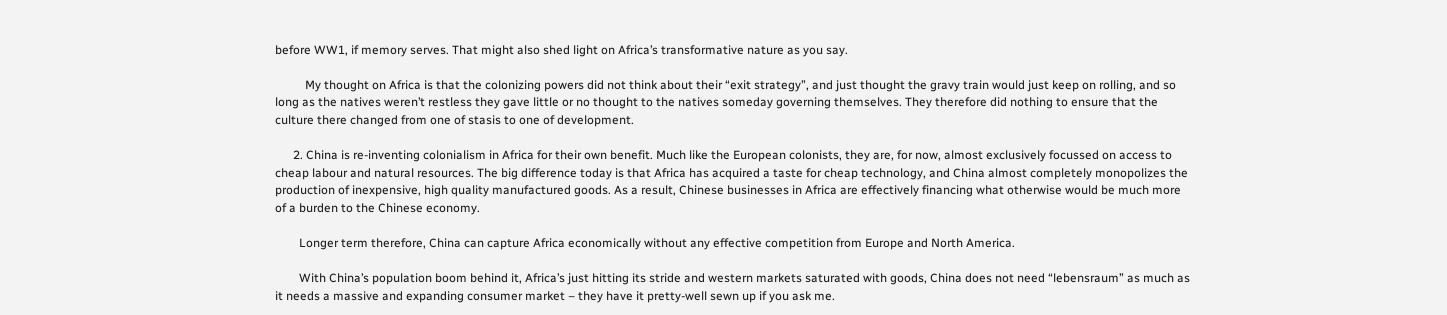before WW1, if memory serves. That might also shed light on Africa’s transformative nature as you say.

          My thought on Africa is that the colonizing powers did not think about their “exit strategy”, and just thought the gravy train would just keep on rolling, and so long as the natives weren’t restless they gave little or no thought to the natives someday governing themselves. They therefore did nothing to ensure that the culture there changed from one of stasis to one of development.

      2. China is re-inventing colonialism in Africa for their own benefit. Much like the European colonists, they are, for now, almost exclusively focussed on access to cheap labour and natural resources. The big difference today is that Africa has acquired a taste for cheap technology, and China almost completely monopolizes the production of inexpensive, high quality manufactured goods. As a result, Chinese businesses in Africa are effectively financing what otherwise would be much more of a burden to the Chinese economy.

        Longer term therefore, China can capture Africa economically without any effective competition from Europe and North America.

        With China’s population boom behind it, Africa’s just hitting its stride and western markets saturated with goods, China does not need “lebensraum” as much as it needs a massive and expanding consumer market – they have it pretty-well sewn up if you ask me.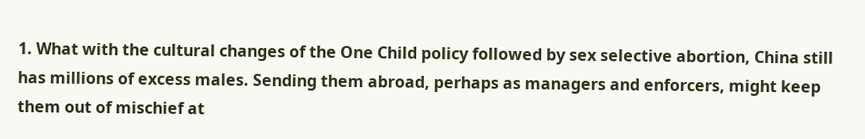1. What with the cultural changes of the One Child policy followed by sex selective abortion, China still has millions of excess males. Sending them abroad, perhaps as managers and enforcers, might keep them out of mischief at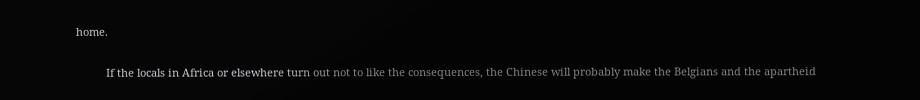home.

          If the locals in Africa or elsewhere turn out not to like the consequences, the Chinese will probably make the Belgians and the apartheid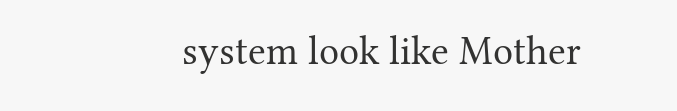system look like Mother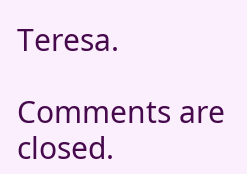Teresa.

Comments are closed.